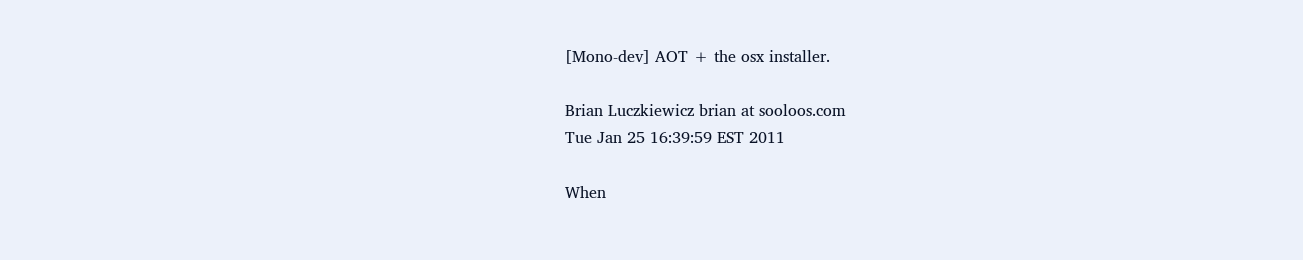[Mono-dev] AOT + the osx installer.

Brian Luczkiewicz brian at sooloos.com
Tue Jan 25 16:39:59 EST 2011

When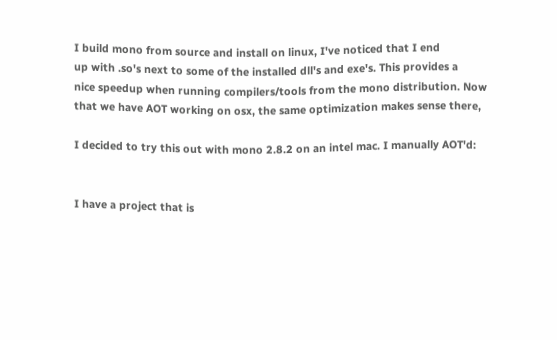I build mono from source and install on linux, I've noticed that I end
up with .so's next to some of the installed dll's and exe's. This provides a
nice speedup when running compilers/tools from the mono distribution. Now
that we have AOT working on osx, the same optimization makes sense there,

I decided to try this out with mono 2.8.2 on an intel mac. I manually AOT'd:


I have a project that is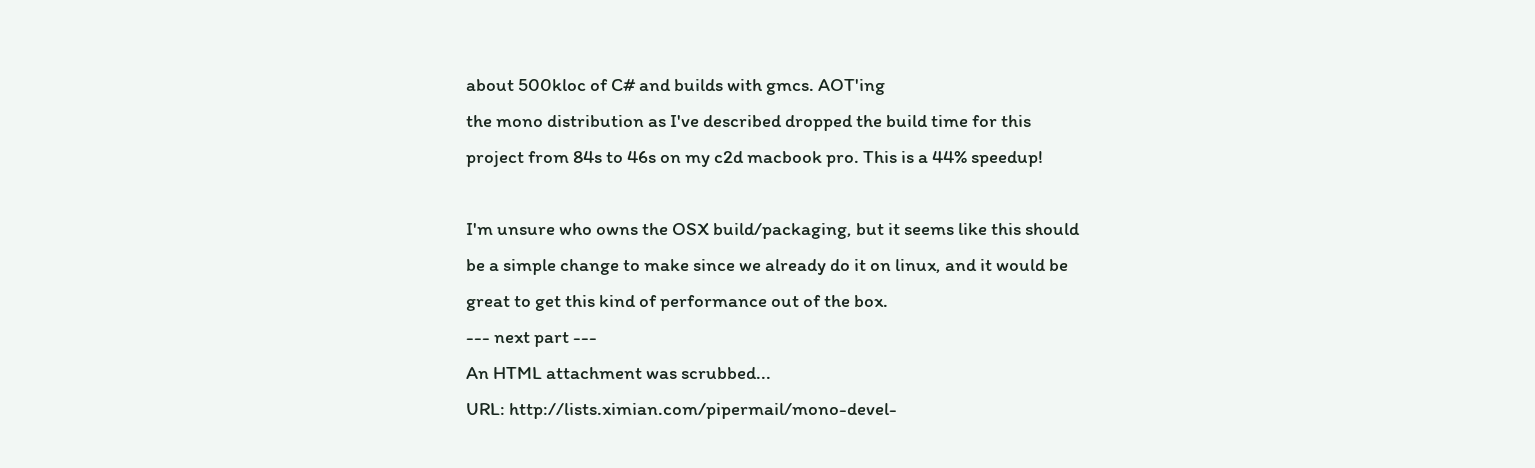about 500kloc of C# and builds with gmcs. AOT'ing
the mono distribution as I've described dropped the build time for this
project from 84s to 46s on my c2d macbook pro. This is a 44% speedup!

I'm unsure who owns the OSX build/packaging, but it seems like this should
be a simple change to make since we already do it on linux, and it would be
great to get this kind of performance out of the box.
--- next part ---
An HTML attachment was scrubbed...
URL: http://lists.ximian.com/pipermail/mono-devel-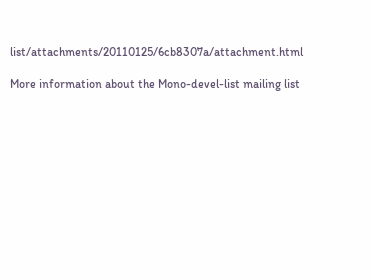list/attachments/20110125/6cb8307a/attachment.html

More information about the Mono-devel-list mailing list